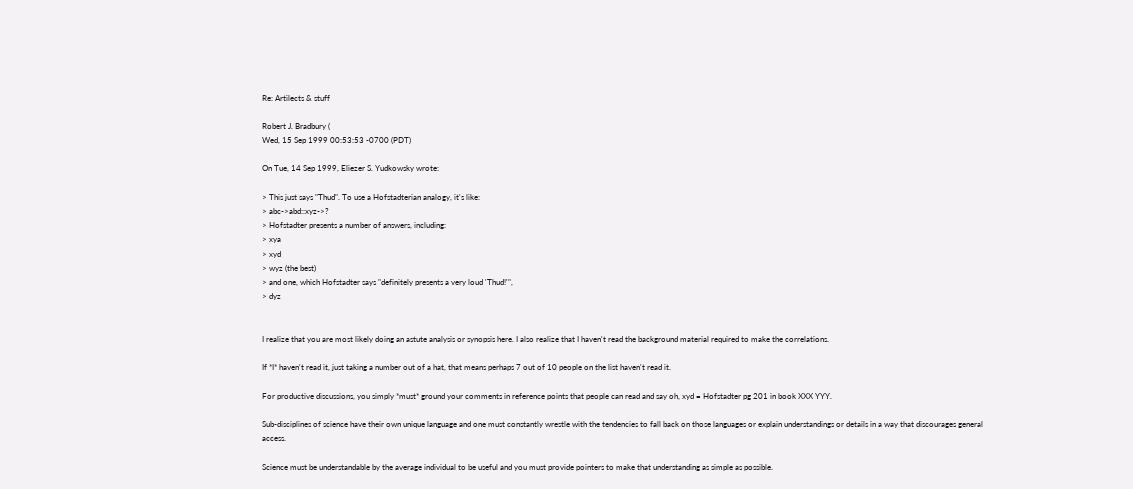Re: Artilects & stuff

Robert J. Bradbury (
Wed, 15 Sep 1999 00:53:53 -0700 (PDT)

On Tue, 14 Sep 1999, Eliezer S. Yudkowsky wrote:

> This just says "Thud". To use a Hofstadterian analogy, it's like:
> abc->abd::xyz->?
> Hofstadter presents a number of answers, including:
> xya
> xyd
> wyz (the best)
> and one, which Hofstadter says "definitely presents a very loud 'Thud!'",
> dyz


I realize that you are most likely doing an astute analysis or synopsis here. I also realize that I haven't read the background material required to make the correlations.

If *I* haven't read it, just taking a number out of a hat, that means perhaps 7 out of 10 people on the list haven't read it.

For productive discussions, you simply *must* ground your comments in reference points that people can read and say oh, xyd = Hofstadter pg 201 in book XXX YYY.

Sub-disciplines of science have their own unique language and one must constantly wrestle with the tendencies to fall back on those languages or explain understandings or details in a way that discourages general access.

Science must be understandable by the average individual to be useful and you must provide pointers to make that understanding as simple as possible.